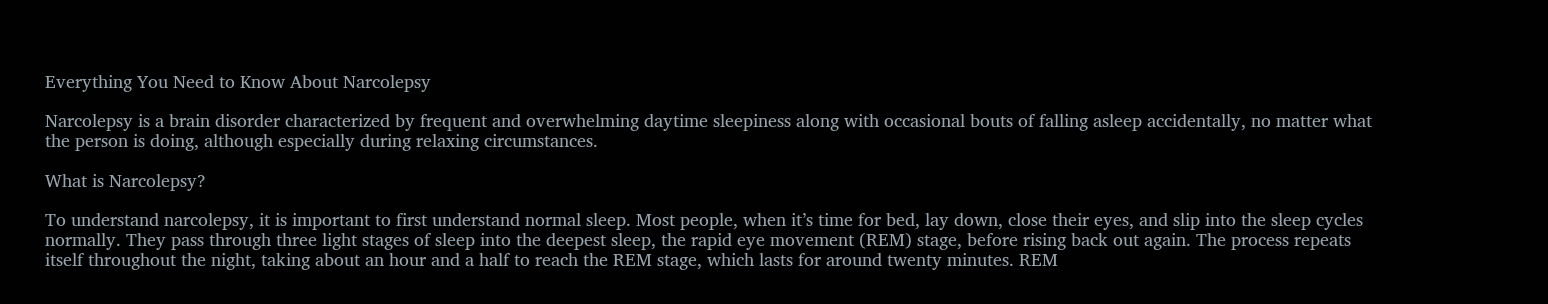Everything You Need to Know About Narcolepsy

Narcolepsy is a brain disorder characterized by frequent and overwhelming daytime sleepiness along with occasional bouts of falling asleep accidentally, no matter what the person is doing, although especially during relaxing circumstances.

What is Narcolepsy?

To understand narcolepsy, it is important to first understand normal sleep. Most people, when it’s time for bed, lay down, close their eyes, and slip into the sleep cycles normally. They pass through three light stages of sleep into the deepest sleep, the rapid eye movement (REM) stage, before rising back out again. The process repeats itself throughout the night, taking about an hour and a half to reach the REM stage, which lasts for around twenty minutes. REM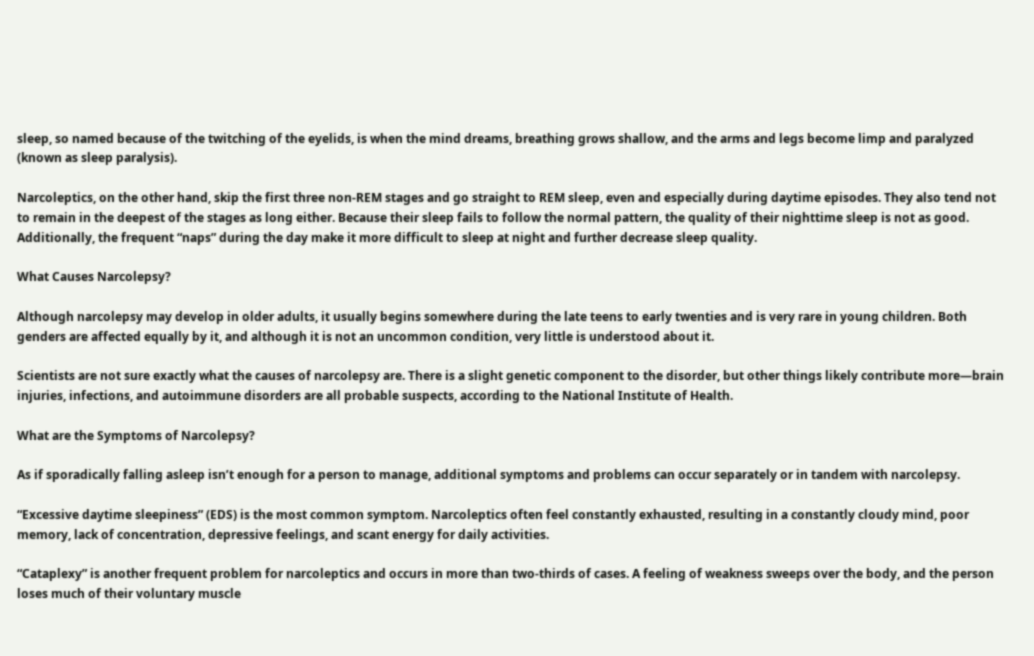sleep, so named because of the twitching of the eyelids, is when the mind dreams, breathing grows shallow, and the arms and legs become limp and paralyzed (known as sleep paralysis).

Narcoleptics, on the other hand, skip the first three non-REM stages and go straight to REM sleep, even and especially during daytime episodes. They also tend not to remain in the deepest of the stages as long either. Because their sleep fails to follow the normal pattern, the quality of their nighttime sleep is not as good. Additionally, the frequent “naps” during the day make it more difficult to sleep at night and further decrease sleep quality.

What Causes Narcolepsy?

Although narcolepsy may develop in older adults, it usually begins somewhere during the late teens to early twenties and is very rare in young children. Both genders are affected equally by it, and although it is not an uncommon condition, very little is understood about it.

Scientists are not sure exactly what the causes of narcolepsy are. There is a slight genetic component to the disorder, but other things likely contribute more—brain injuries, infections, and autoimmune disorders are all probable suspects, according to the National Institute of Health.

What are the Symptoms of Narcolepsy?

As if sporadically falling asleep isn’t enough for a person to manage, additional symptoms and problems can occur separately or in tandem with narcolepsy.

“Excessive daytime sleepiness” (EDS) is the most common symptom. Narcoleptics often feel constantly exhausted, resulting in a constantly cloudy mind, poor memory, lack of concentration, depressive feelings, and scant energy for daily activities.

“Cataplexy” is another frequent problem for narcoleptics and occurs in more than two-thirds of cases. A feeling of weakness sweeps over the body, and the person loses much of their voluntary muscle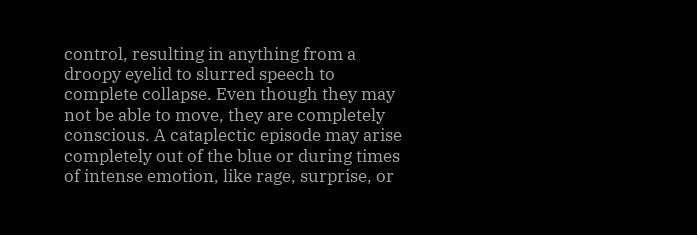control, resulting in anything from a droopy eyelid to slurred speech to complete collapse. Even though they may not be able to move, they are completely conscious. A cataplectic episode may arise completely out of the blue or during times of intense emotion, like rage, surprise, or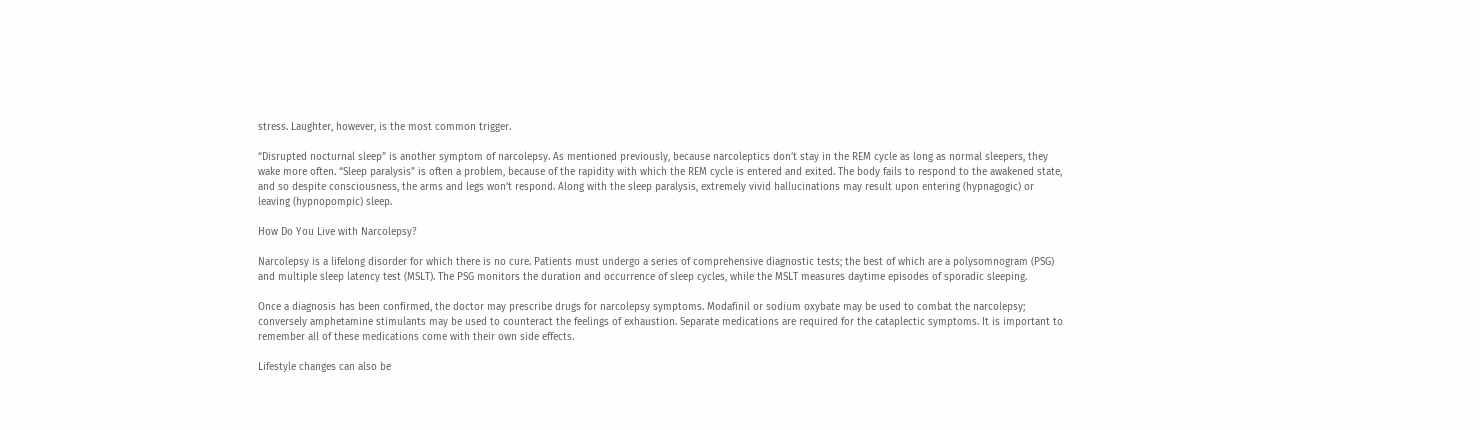stress. Laughter, however, is the most common trigger.

“Disrupted nocturnal sleep” is another symptom of narcolepsy. As mentioned previously, because narcoleptics don’t stay in the REM cycle as long as normal sleepers, they wake more often. “Sleep paralysis” is often a problem, because of the rapidity with which the REM cycle is entered and exited. The body fails to respond to the awakened state, and so despite consciousness, the arms and legs won’t respond. Along with the sleep paralysis, extremely vivid hallucinations may result upon entering (hypnagogic) or leaving (hypnopompic) sleep.

How Do You Live with Narcolepsy?

Narcolepsy is a lifelong disorder for which there is no cure. Patients must undergo a series of comprehensive diagnostic tests; the best of which are a polysomnogram (PSG) and multiple sleep latency test (MSLT). The PSG monitors the duration and occurrence of sleep cycles, while the MSLT measures daytime episodes of sporadic sleeping.

Once a diagnosis has been confirmed, the doctor may prescribe drugs for narcolepsy symptoms. Modafinil or sodium oxybate may be used to combat the narcolepsy; conversely amphetamine stimulants may be used to counteract the feelings of exhaustion. Separate medications are required for the cataplectic symptoms. It is important to remember all of these medications come with their own side effects.

Lifestyle changes can also be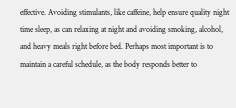effective. Avoiding stimulants, like caffeine, help ensure quality night time sleep, as can relaxing at night and avoiding smoking, alcohol, and heavy meals right before bed. Perhaps most important is to maintain a careful schedule, as the body responds better to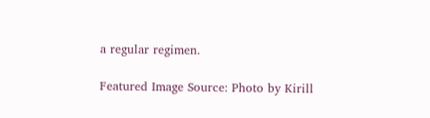a regular regimen.

Featured Image Source: Photo by Kirill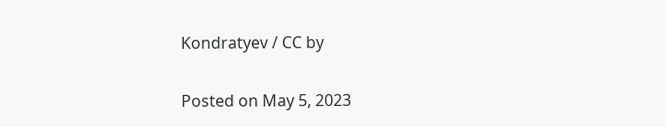Kondratyev / CC by

Posted on May 5, 2023